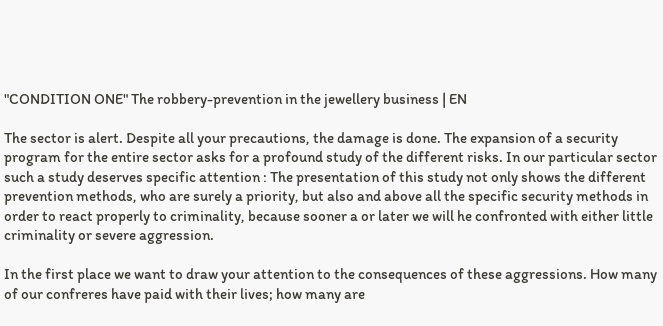"CONDITION ONE" The robbery-prevention in the jewellery business | EN

The sector is alert. Despite all your precautions, the damage is done. The expansion of a security program for the entire sector asks for a profound study of the different risks. In our particular sector such a study deserves specific attention : The presentation of this study not only shows the different prevention methods, who are surely a priority, but also and above all the specific security methods in order to react properly to criminality, because sooner a or later we will he confronted with either little criminality or severe aggression.

In the first place we want to draw your attention to the consequences of these aggressions. How many of our confreres have paid with their lives; how many are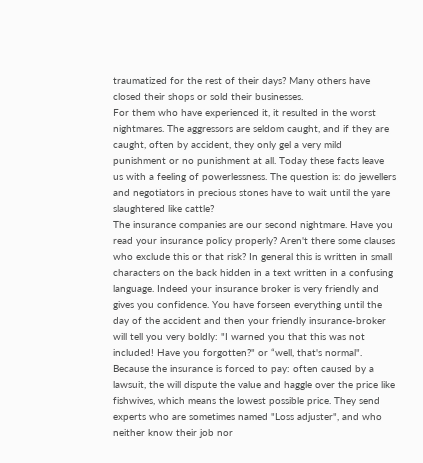traumatized for the rest of their days? Many others have closed their shops or sold their businesses.
For them who have experienced it, it resulted in the worst nightmares. The aggressors are seldom caught, and if they are caught, often by accident, they only gel a very mild punishment or no punishment at all. Today these facts leave us with a feeling of powerlessness. The question is: do jewellers and negotiators in precious stones have to wait until the yare slaughtered like cattle?
The insurance companies are our second nightmare. Have you read your insurance policy properly? Aren't there some clauses who exclude this or that risk? In general this is written in small characters on the back hidden in a text written in a confusing language. Indeed your insurance broker is very friendly and gives you confidence. You have forseen everything until the day of the accident and then your friendly insurance-broker will tell you very boldly: "I warned you that this was not included! Have you forgotten?" or “well, that's normal".
Because the insurance is forced to pay: often caused by a lawsuit, the will dispute the value and haggle over the price like fishwives, which means the lowest possible price. They send experts who are sometimes named "Loss adjuster", and who neither know their job nor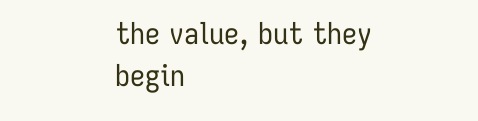the value, but they begin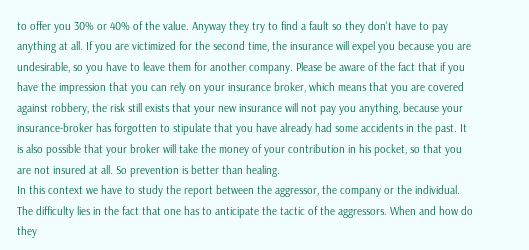to offer you 30% or 40% of the value. Anyway they try to find a fault so they don't have to pay anything at all. If you are victimized for the second time, the insurance will expel you because you are undesirable, so you have to leave them for another company. Please be aware of the fact that if you have the impression that you can rely on your insurance broker, which means that you are covered against robbery, the risk still exists that your new insurance will not pay you anything, because your insurance-broker has forgotten to stipulate that you have already had some accidents in the past. It is also possible that your broker will take the money of your contribution in his pocket, so that you are not insured at all. So prevention is better than healing.
In this context we have to study the report between the aggressor, the company or the individual. The difficulty lies in the fact that one has to anticipate the tactic of the aggressors. When and how do they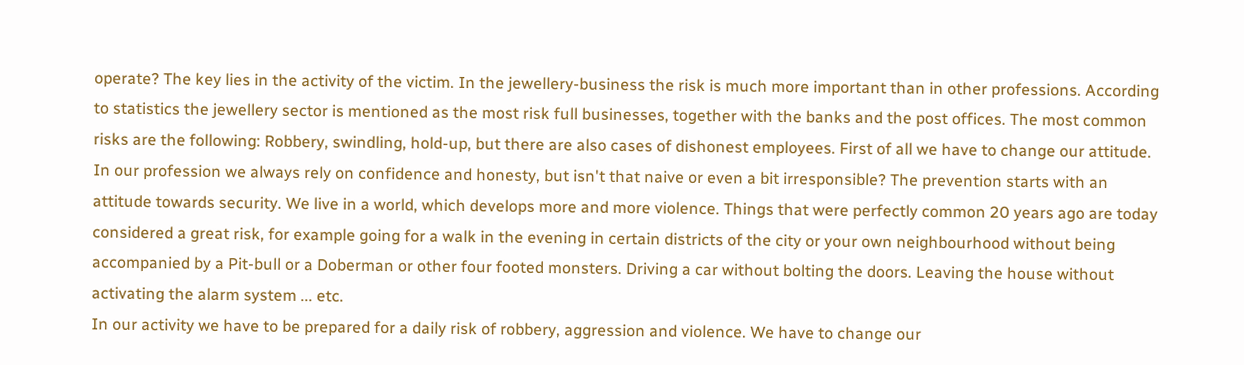operate? The key lies in the activity of the victim. In the jewellery-business the risk is much more important than in other professions. According to statistics the jewellery sector is mentioned as the most risk full businesses, together with the banks and the post offices. The most common risks are the following: Robbery, swindling, hold-up, but there are also cases of dishonest employees. First of all we have to change our attitude. In our profession we always rely on confidence and honesty, but isn't that naive or even a bit irresponsible? The prevention starts with an attitude towards security. We live in a world, which develops more and more violence. Things that were perfectly common 20 years ago are today considered a great risk, for example going for a walk in the evening in certain districts of the city or your own neighbourhood without being accompanied by a Pit-bull or a Doberman or other four footed monsters. Driving a car without bolting the doors. Leaving the house without activating the alarm system ... etc.
In our activity we have to be prepared for a daily risk of robbery, aggression and violence. We have to change our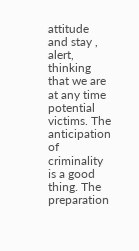attitude and stay , alert, thinking that we are at any time potential victims. The anticipation of criminality is a good thing. The preparation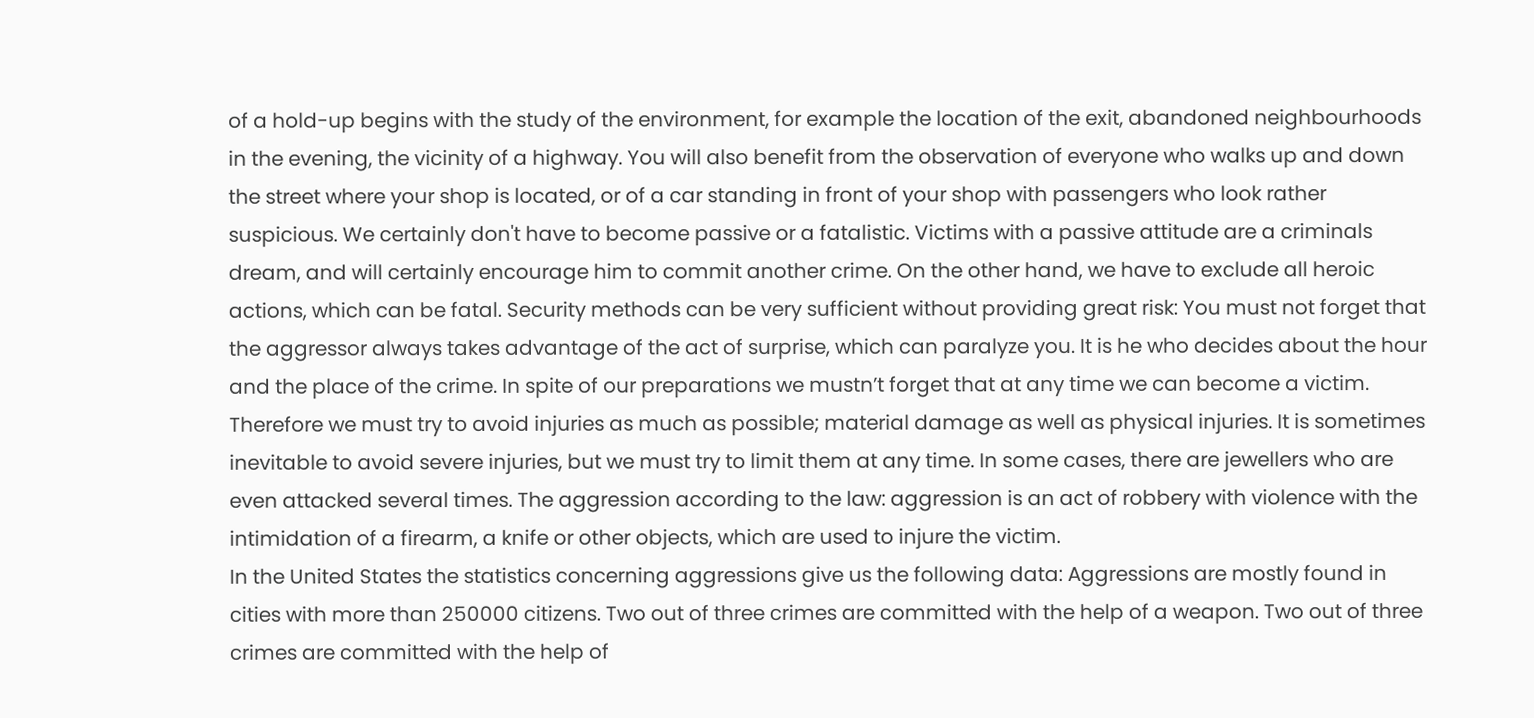of a hold-up begins with the study of the environment, for example the location of the exit, abandoned neighbourhoods in the evening, the vicinity of a highway. You will also benefit from the observation of everyone who walks up and down the street where your shop is located, or of a car standing in front of your shop with passengers who look rather suspicious. We certainly don't have to become passive or a fatalistic. Victims with a passive attitude are a criminals dream, and will certainly encourage him to commit another crime. On the other hand, we have to exclude all heroic actions, which can be fatal. Security methods can be very sufficient without providing great risk: You must not forget that the aggressor always takes advantage of the act of surprise, which can paralyze you. It is he who decides about the hour and the place of the crime. In spite of our preparations we mustn’t forget that at any time we can become a victim. Therefore we must try to avoid injuries as much as possible; material damage as well as physical injuries. It is sometimes inevitable to avoid severe injuries, but we must try to limit them at any time. In some cases, there are jewellers who are even attacked several times. The aggression according to the law: aggression is an act of robbery with violence with the intimidation of a firearm, a knife or other objects, which are used to injure the victim.
In the United States the statistics concerning aggressions give us the following data: Aggressions are mostly found in cities with more than 250000 citizens. Two out of three crimes are committed with the help of a weapon. Two out of three crimes are committed with the help of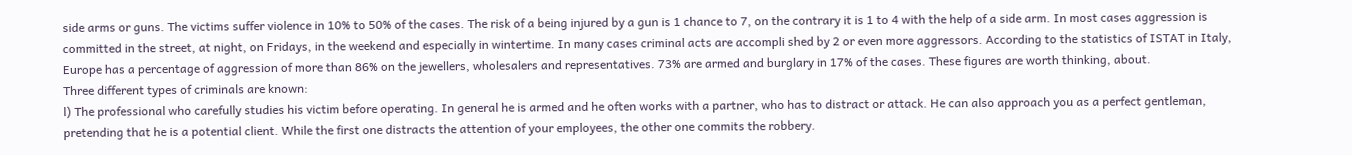side arms or guns. The victims suffer violence in 10% to 50% of the cases. The risk of a being injured by a gun is 1 chance to 7, on the contrary it is 1 to 4 with the help of a side arm. In most cases aggression is committed in the street, at night, on Fridays, in the weekend and especially in wintertime. In many cases criminal acts are accompli shed by 2 or even more aggressors. According to the statistics of ISTAT in Italy, Europe has a percentage of aggression of more than 86% on the jewellers, wholesalers and representatives. 73% are armed and burglary in 17% of the cases. These figures are worth thinking, about.
Three different types of criminals are known:
l) The professional who carefully studies his victim before operating. In general he is armed and he often works with a partner, who has to distract or attack. He can also approach you as a perfect gentleman, pretending that he is a potential client. While the first one distracts the attention of your employees, the other one commits the robbery.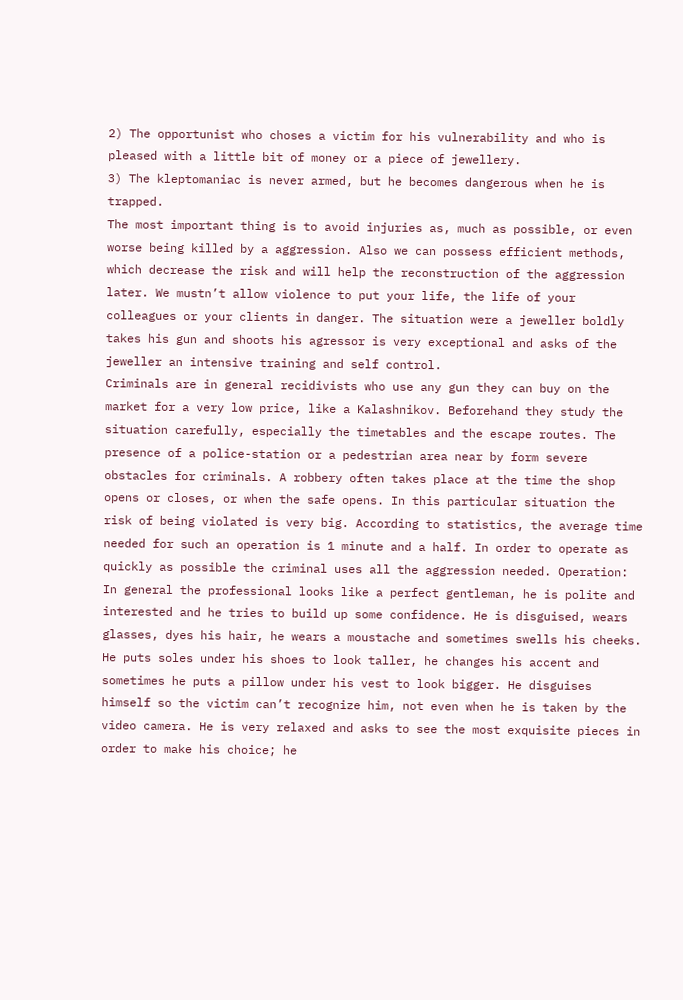2) The opportunist who choses a victim for his vulnerability and who is pleased with a little bit of money or a piece of jewellery.
3) The kleptomaniac is never armed, but he becomes dangerous when he is trapped.
The most important thing is to avoid injuries as, much as possible, or even worse being killed by a aggression. Also we can possess efficient methods, which decrease the risk and will help the reconstruction of the aggression later. We mustn’t allow violence to put your life, the life of your colleagues or your clients in danger. The situation were a jeweller boldly takes his gun and shoots his agressor is very exceptional and asks of the jeweller an intensive training and self control.
Criminals are in general recidivists who use any gun they can buy on the market for a very low price, like a Kalashnikov. Beforehand they study the situation carefully, especially the timetables and the escape routes. The presence of a police-station or a pedestrian area near by form severe obstacles for criminals. A robbery often takes place at the time the shop opens or closes, or when the safe opens. In this particular situation the risk of being violated is very big. According to statistics, the average time needed for such an operation is 1 minute and a half. In order to operate as quickly as possible the criminal uses all the aggression needed. Operation: In general the professional looks like a perfect gentleman, he is polite and interested and he tries to build up some confidence. He is disguised, wears glasses, dyes his hair, he wears a moustache and sometimes swells his cheeks. He puts soles under his shoes to look taller, he changes his accent and sometimes he puts a pillow under his vest to look bigger. He disguises himself so the victim can’t recognize him, not even when he is taken by the video camera. He is very relaxed and asks to see the most exquisite pieces in order to make his choice; he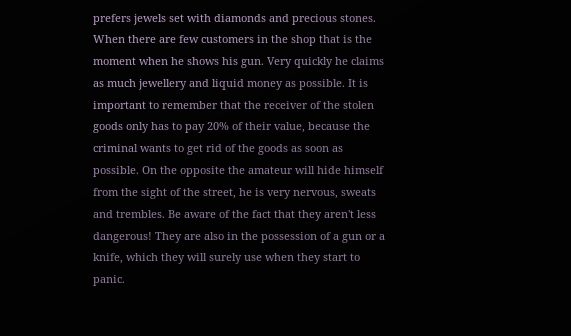prefers jewels set with diamonds and precious stones. When there are few customers in the shop that is the moment when he shows his gun. Very quickly he claims as much jewellery and liquid money as possible. It is important to remember that the receiver of the stolen goods only has to pay 20% of their value, because the criminal wants to get rid of the goods as soon as possible. On the opposite the amateur will hide himself from the sight of the street, he is very nervous, sweats and trembles. Be aware of the fact that they aren't less dangerous! They are also in the possession of a gun or a knife, which they will surely use when they start to panic.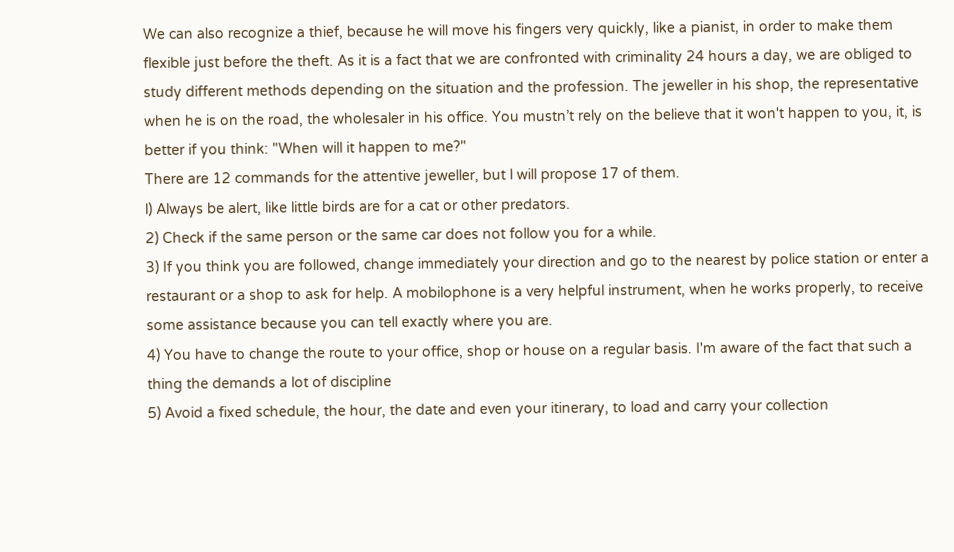We can also recognize a thief, because he will move his fingers very quickly, like a pianist, in order to make them flexible just before the theft. As it is a fact that we are confronted with criminality 24 hours a day, we are obliged to study different methods depending on the situation and the profession. The jeweller in his shop, the representative when he is on the road, the wholesaler in his office. You mustn’t rely on the believe that it won't happen to you, it, is better if you think: "When will it happen to me?"
There are 12 commands for the attentive jeweller, but l will propose 17 of them.
l) Always be alert, like little birds are for a cat or other predators.
2) Check if the same person or the same car does not follow you for a while.
3) If you think you are followed, change immediately your direction and go to the nearest by police station or enter a restaurant or a shop to ask for help. A mobilophone is a very helpful instrument, when he works properly, to receive some assistance because you can tell exactly where you are.
4) You have to change the route to your office, shop or house on a regular basis. I'm aware of the fact that such a thing the demands a lot of discipline
5) Avoid a fixed schedule, the hour, the date and even your itinerary, to load and carry your collection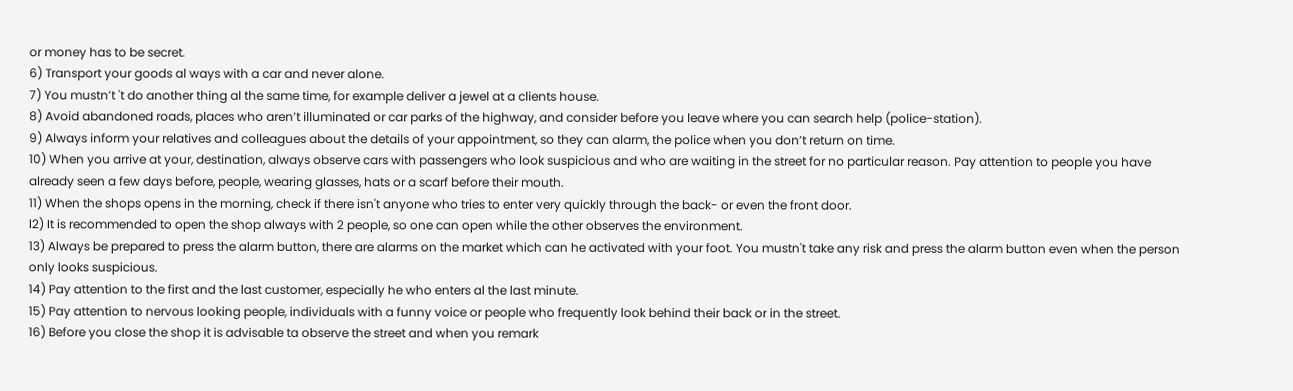or money has to be secret.
6) Transport your goods al ways with a car and never alone.
7) You mustn’t 't do another thing al the same time, for example deliver a jewel at a clients house.
8) Avoid abandoned roads, places who aren’t illuminated or car parks of the highway, and consider before you leave where you can search help (police-station).
9) Always inform your relatives and colleagues about the details of your appointment, so they can alarm, the police when you don’t return on time.
10) When you arrive at your, destination, always observe cars with passengers who look suspicious and who are waiting in the street for no particular reason. Pay attention to people you have already seen a few days before, people, wearing glasses, hats or a scarf before their mouth.
11) When the shops opens in the morning, check if there isn't anyone who tries to enter very quickly through the back- or even the front door.
l2) It is recommended to open the shop always with 2 people, so one can open while the other observes the environment.
13) Always be prepared to press the alarm button, there are alarms on the market which can he activated with your foot. You mustn't take any risk and press the alarm button even when the person only looks suspicious.
14) Pay attention to the first and the last customer, especially he who enters al the last minute.
15) Pay attention to nervous looking people, individuals with a funny voice or people who frequently look behind their back or in the street.
16) Before you close the shop it is advisable ta observe the street and when you remark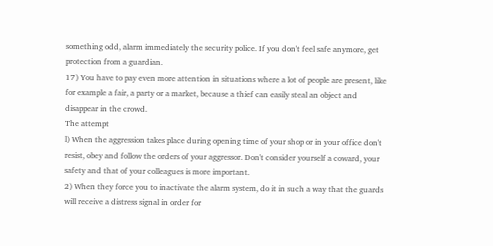something odd, alarm immediately the security police. If you don't feel safe anymore, get protection from a guardian.
17) You have to pay even more attention in situations where a lot of people are present, like for example a fair, a party or a market, because a thief can easily steal an object and disappear in the crowd.
The attempt
l) When the aggression takes place during opening time of your shop or in your office don't resist, obey and follow the orders of your aggressor. Don't consider yourself a coward, your safety and that of your colleagues is more important.
2) When they force you to inactivate the alarm system, do it in such a way that the guards will receive a distress signal in order for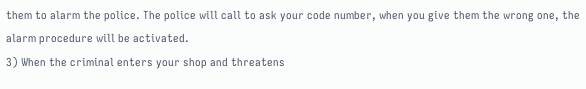them to alarm the police. The police will call to ask your code number, when you give them the wrong one, the alarm procedure will be activated.
3) When the criminal enters your shop and threatens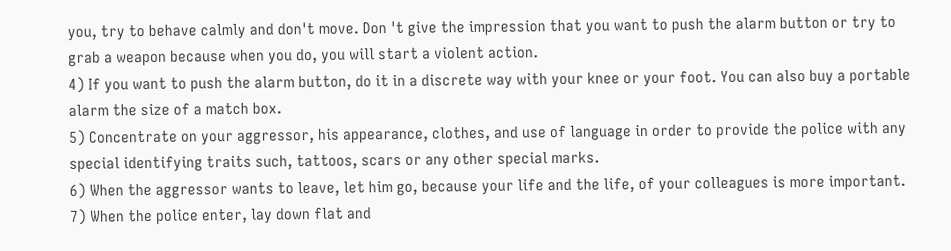you, try to behave calmly and don't move. Don 't give the impression that you want to push the alarm button or try to grab a weapon because when you do, you will start a violent action.
4) If you want to push the alarm button, do it in a discrete way with your knee or your foot. You can also buy a portable alarm the size of a match box.
5) Concentrate on your aggressor, his appearance, clothes, and use of language in order to provide the police with any special identifying traits such, tattoos, scars or any other special marks.
6) When the aggressor wants to leave, let him go, because your life and the life, of your colleagues is more important.
7) When the police enter, lay down flat and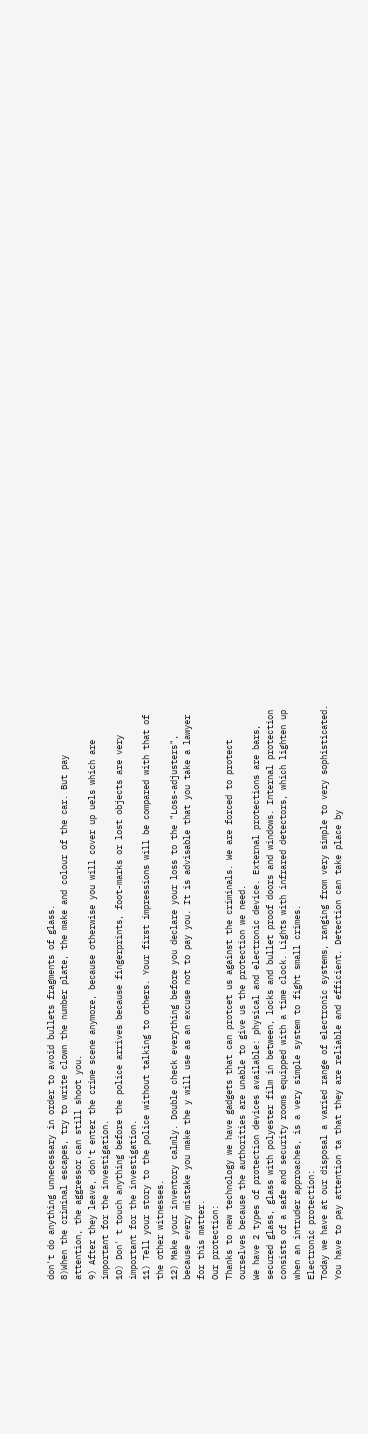don't do anything unnecessary in order to avoid bullets fragments of glass.
8)When the criminal escapes, try to write clown the number plate, the make and colour of the car. But pay attention, the aggressor can still shoot you.
9) After they leave, don't enter the crime scene anymore, because otherwise you will cover up uels which are important for the investigation.
1O) Don' t touch anything before the police arrives because fingerprints, foot-marks or lost objects are very important for the investigation.
11) Tell your story to the police without talking to others. Your first impressions will be compared with that of the other witnesses.
12) Make your inventory calmly. Double check everything before you declare your loss to the "Loss-adjusters", because every mistake you make the y will use as an excuse not to pay you. It is advisable that you take a lawyer for this matter.
Our protection:
Thanks to new technology we have gadgets that can protcet us against the criminals. We are forced to protect ourselves because the authorities are unable to give us the protection we need.
We have 2 types of protection devices available: physical and electronic device. External protections are bars, secured glass, glass with polyester film in between, locks and bullet proof doors and windows. Internal protection consists of a safe and security rooms equipped with a time clock. Lights with infrared detectors, which lighten up when an intruder approaches, is a very simple system to fight small crimes.
Electronic protection:
Today we have at our disposal a varied range of electronic systems, ranging from very simple to very sophisticated. You have to pay attention ta that they are reliable and efficient. Detection can take place by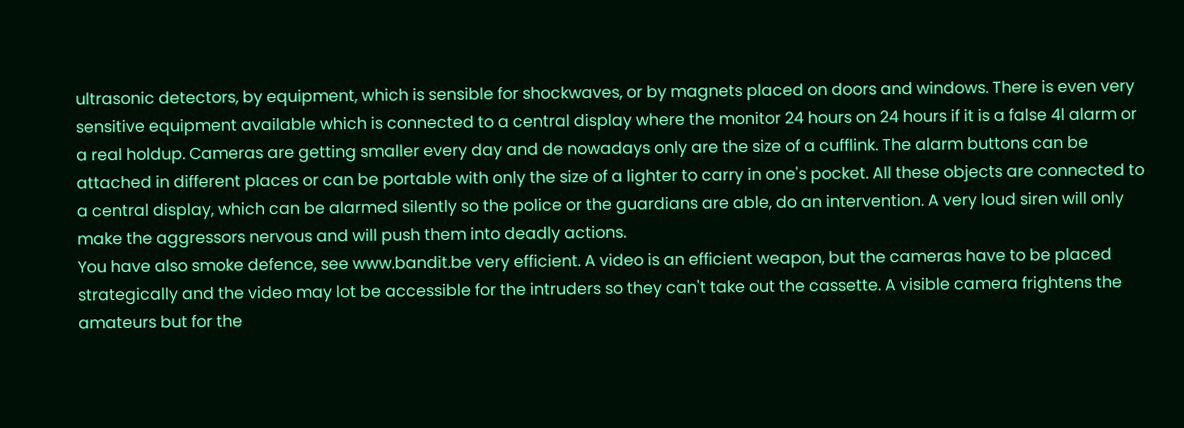ultrasonic detectors, by equipment, which is sensible for shockwaves, or by magnets placed on doors and windows. There is even very sensitive equipment available which is connected to a central display where the monitor 24 hours on 24 hours if it is a false 4l alarm or a real holdup. Cameras are getting smaller every day and de nowadays only are the size of a cufflink. The alarm buttons can be attached in different places or can be portable with only the size of a lighter to carry in one's pocket. All these objects are connected to a central display, which can be alarmed silently so the police or the guardians are able, do an intervention. A very loud siren will only make the aggressors nervous and will push them into deadly actions.
You have also smoke defence, see www.bandit.be very efficient. A video is an efficient weapon, but the cameras have to be placed strategically and the video may lot be accessible for the intruders so they can't take out the cassette. A visible camera frightens the amateurs but for the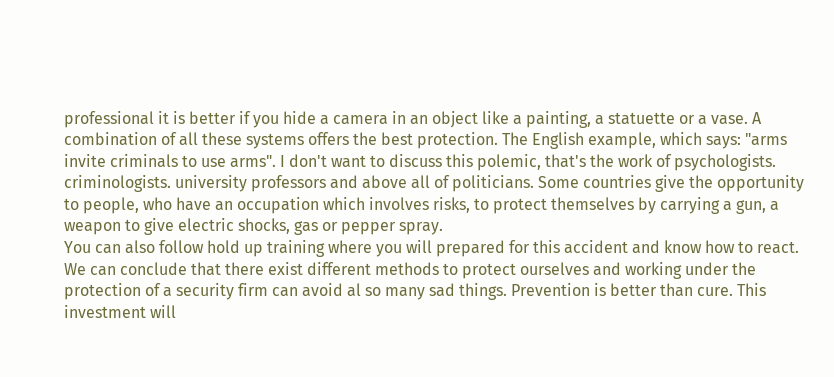professional it is better if you hide a camera in an object like a painting, a statuette or a vase. A combination of all these systems offers the best protection. The English example, which says: "arms invite criminals to use arms". I don't want to discuss this polemic, that's the work of psychologists. criminologists. university professors and above all of politicians. Some countries give the opportunity to people, who have an occupation which involves risks, to protect themselves by carrying a gun, a weapon to give electric shocks, gas or pepper spray.
You can also follow hold up training where you will prepared for this accident and know how to react. We can conclude that there exist different methods to protect ourselves and working under the protection of a security firm can avoid al so many sad things. Prevention is better than cure. This investment will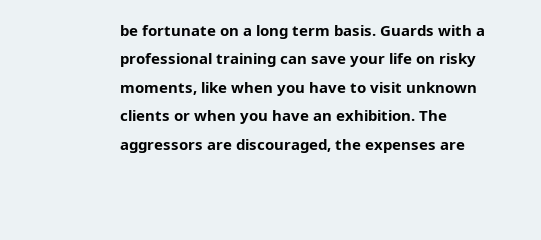be fortunate on a long term basis. Guards with a professional training can save your life on risky moments, like when you have to visit unknown clients or when you have an exhibition. The aggressors are discouraged, the expenses are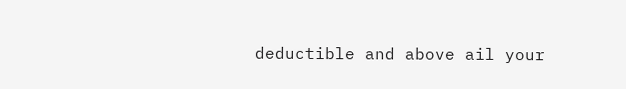deductible and above ail your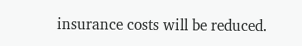insurance costs will be reduced.